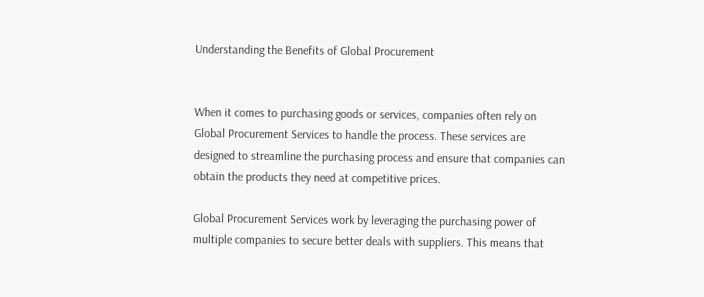Understanding the Benefits of Global Procurement


When it comes to purchasing goods or services, companies often rely on Global Procurement Services to handle the process. These services are designed to streamline the purchasing process and ensure that companies can obtain the products they need at competitive prices.

Global Procurement Services work by leveraging the purchasing power of multiple companies to secure better deals with suppliers. This means that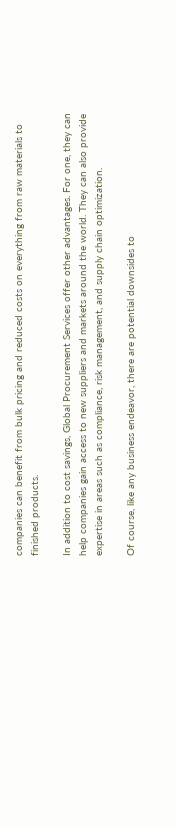companies can benefit from bulk pricing and reduced costs on everything from raw materials to finished products.

In addition to cost savings, Global Procurement Services offer other advantages. For one, they can help companies gain access to new suppliers and markets around the world. They can also provide expertise in areas such as compliance, risk management, and supply chain optimization.

Of course, like any business endeavor, there are potential downsides to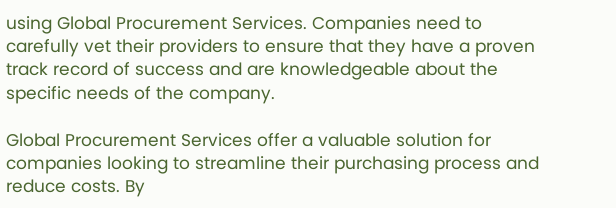using Global Procurement Services. Companies need to carefully vet their providers to ensure that they have a proven track record of success and are knowledgeable about the specific needs of the company.

Global Procurement Services offer a valuable solution for companies looking to streamline their purchasing process and reduce costs. By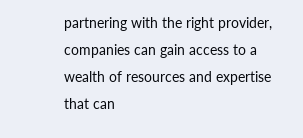partnering with the right provider, companies can gain access to a wealth of resources and expertise that can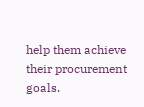help them achieve their procurement goals.